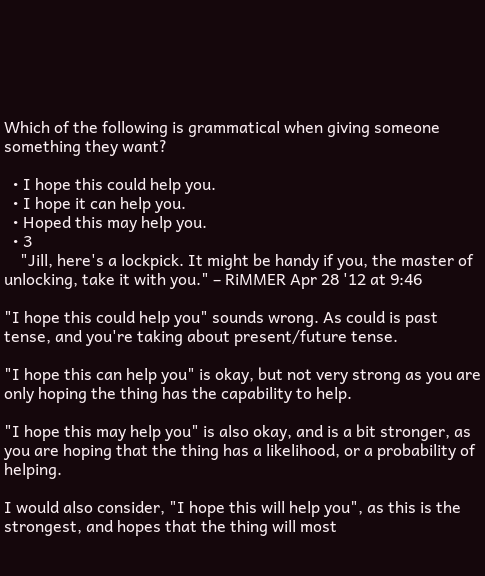Which of the following is grammatical when giving someone something they want?

  • I hope this could help you.
  • I hope it can help you.
  • Hoped this may help you.
  • 3
    "Jill, here's a lockpick. It might be handy if you, the master of unlocking, take it with you." – RiMMER Apr 28 '12 at 9:46

"I hope this could help you" sounds wrong. As could is past tense, and you're taking about present/future tense.

"I hope this can help you" is okay, but not very strong as you are only hoping the thing has the capability to help.

"I hope this may help you" is also okay, and is a bit stronger, as you are hoping that the thing has a likelihood, or a probability of helping.

I would also consider, "I hope this will help you", as this is the strongest, and hopes that the thing will most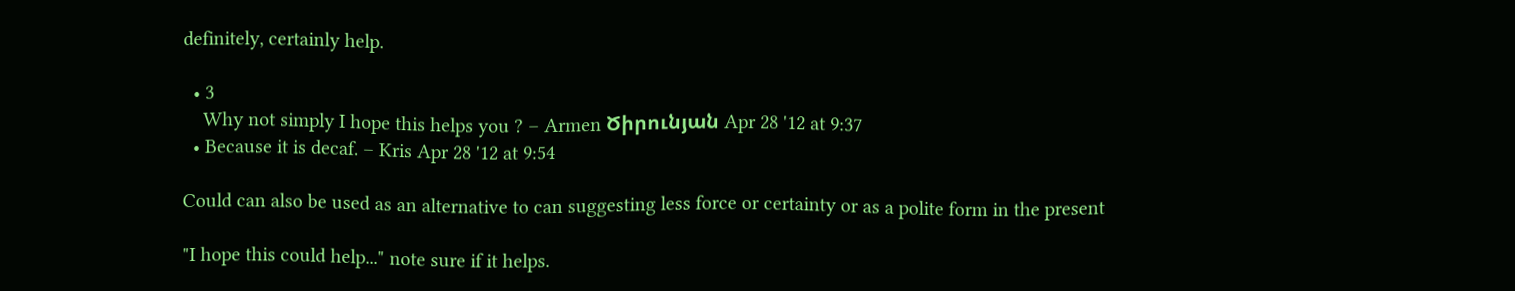definitely, certainly help.

  • 3
    Why not simply I hope this helps you ? – Armen Ծիրունյան Apr 28 '12 at 9:37
  • Because it is decaf. – Kris Apr 28 '12 at 9:54

Could can also be used as an alternative to can suggesting less force or certainty or as a polite form in the present

"I hope this could help..." note sure if it helps.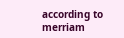according to merriam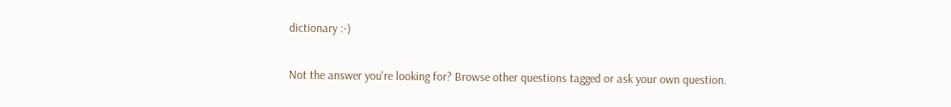dictionary :-)

Not the answer you're looking for? Browse other questions tagged or ask your own question.